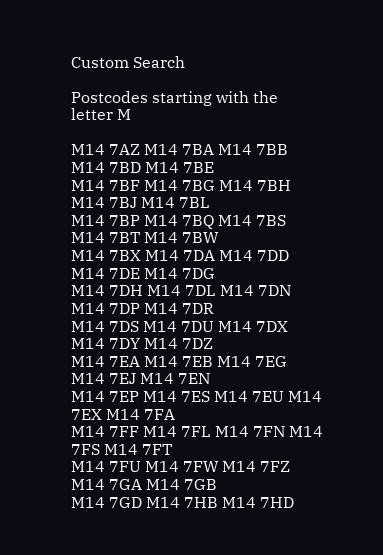Custom Search

Postcodes starting with the letter M

M14 7AZ M14 7BA M14 7BB M14 7BD M14 7BE
M14 7BF M14 7BG M14 7BH M14 7BJ M14 7BL
M14 7BP M14 7BQ M14 7BS M14 7BT M14 7BW
M14 7BX M14 7DA M14 7DD M14 7DE M14 7DG
M14 7DH M14 7DL M14 7DN M14 7DP M14 7DR
M14 7DS M14 7DU M14 7DX M14 7DY M14 7DZ
M14 7EA M14 7EB M14 7EG M14 7EJ M14 7EN
M14 7EP M14 7ES M14 7EU M14 7EX M14 7FA
M14 7FF M14 7FL M14 7FN M14 7FS M14 7FT
M14 7FU M14 7FW M14 7FZ M14 7GA M14 7GB
M14 7GD M14 7HB M14 7HD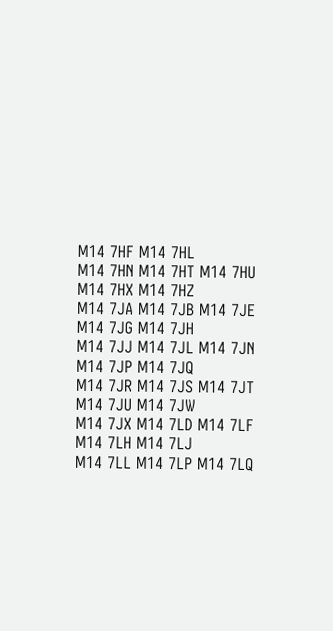M14 7HF M14 7HL
M14 7HN M14 7HT M14 7HU M14 7HX M14 7HZ
M14 7JA M14 7JB M14 7JE M14 7JG M14 7JH
M14 7JJ M14 7JL M14 7JN M14 7JP M14 7JQ
M14 7JR M14 7JS M14 7JT M14 7JU M14 7JW
M14 7JX M14 7LD M14 7LF M14 7LH M14 7LJ
M14 7LL M14 7LP M14 7LQ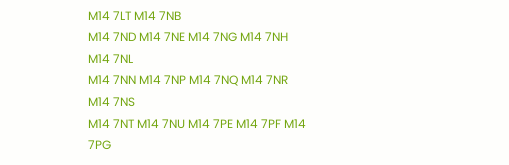M14 7LT M14 7NB
M14 7ND M14 7NE M14 7NG M14 7NH M14 7NL
M14 7NN M14 7NP M14 7NQ M14 7NR M14 7NS
M14 7NT M14 7NU M14 7PE M14 7PF M14 7PG